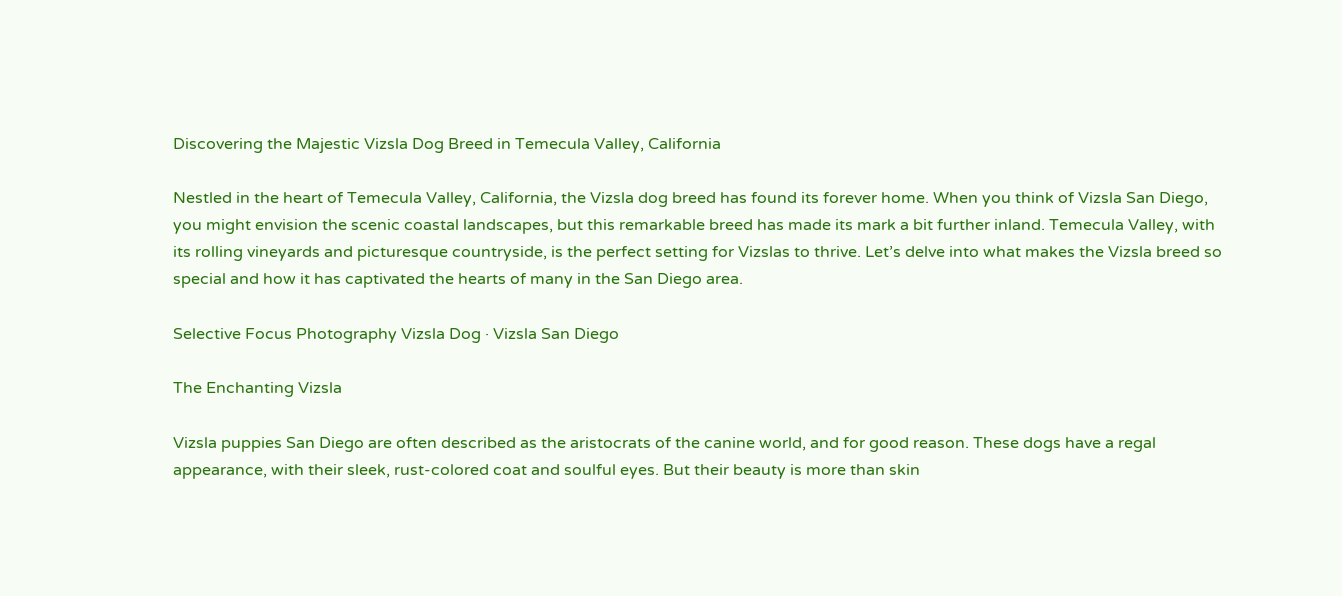Discovering the Majestic Vizsla Dog Breed in Temecula Valley, California

Nestled in the heart of Temecula Valley, California, the Vizsla dog breed has found its forever home. When you think of Vizsla San Diego, you might envision the scenic coastal landscapes, but this remarkable breed has made its mark a bit further inland. Temecula Valley, with its rolling vineyards and picturesque countryside, is the perfect setting for Vizslas to thrive. Let’s delve into what makes the Vizsla breed so special and how it has captivated the hearts of many in the San Diego area.

Selective Focus Photography Vizsla Dog · Vizsla San Diego

The Enchanting Vizsla

Vizsla puppies San Diego are often described as the aristocrats of the canine world, and for good reason. These dogs have a regal appearance, with their sleek, rust-colored coat and soulful eyes. But their beauty is more than skin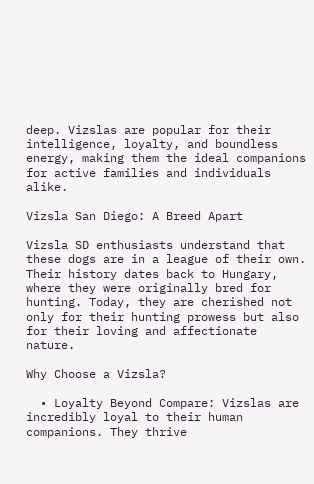deep. Vizslas are popular for their intelligence, loyalty, and boundless energy, making them the ideal companions for active families and individuals alike.

Vizsla San Diego: A Breed Apart

Vizsla SD enthusiasts understand that these dogs are in a league of their own. Their history dates back to Hungary, where they were originally bred for hunting. Today, they are cherished not only for their hunting prowess but also for their loving and affectionate nature.

Why Choose a Vizsla?

  • Loyalty Beyond Compare: Vizslas are incredibly loyal to their human companions. They thrive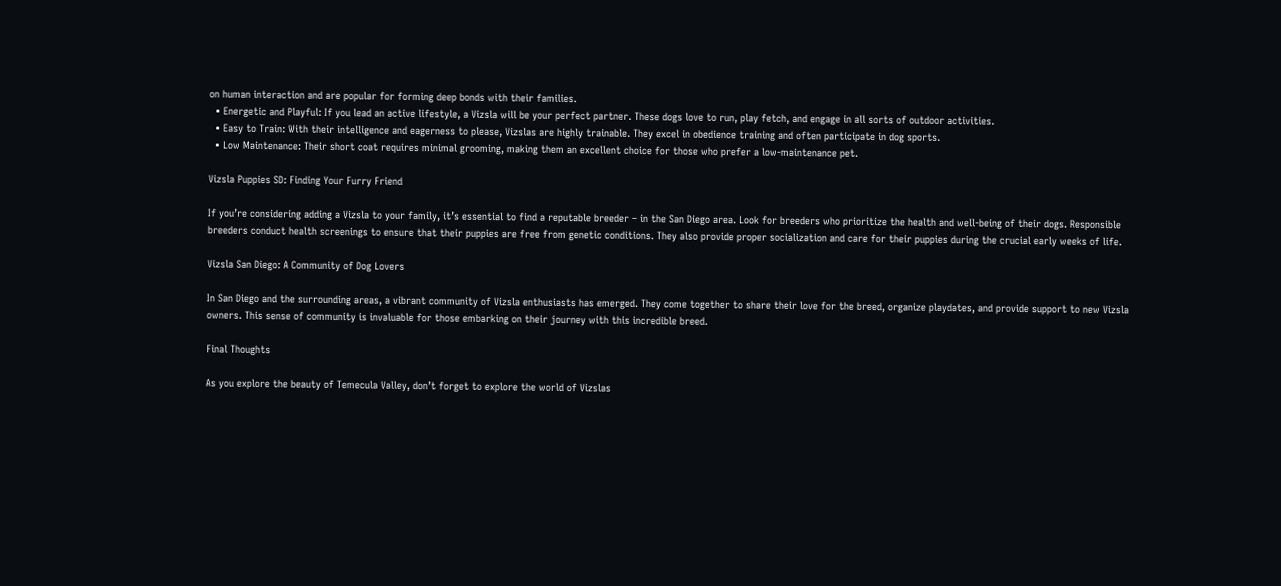on human interaction and are popular for forming deep bonds with their families.
  • Energetic and Playful: If you lead an active lifestyle, a Vizsla will be your perfect partner. These dogs love to run, play fetch, and engage in all sorts of outdoor activities.
  • Easy to Train: With their intelligence and eagerness to please, Vizslas are highly trainable. They excel in obedience training and often participate in dog sports.
  • Low Maintenance: Their short coat requires minimal grooming, making them an excellent choice for those who prefer a low-maintenance pet.

Vizsla Puppies SD: Finding Your Furry Friend

If you’re considering adding a Vizsla to your family, it’s essential to find a reputable breeder – in the San Diego area. Look for breeders who prioritize the health and well-being of their dogs. Responsible breeders conduct health screenings to ensure that their puppies are free from genetic conditions. They also provide proper socialization and care for their puppies during the crucial early weeks of life.

Vizsla San Diego: A Community of Dog Lovers

In San Diego and the surrounding areas, a vibrant community of Vizsla enthusiasts has emerged. They come together to share their love for the breed, organize playdates, and provide support to new Vizsla owners. This sense of community is invaluable for those embarking on their journey with this incredible breed.

Final Thoughts

As you explore the beauty of Temecula Valley, don’t forget to explore the world of Vizslas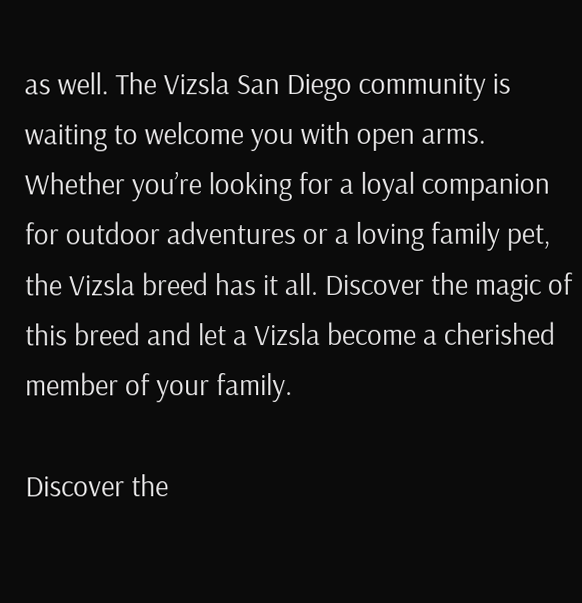as well. The Vizsla San Diego community is waiting to welcome you with open arms. Whether you’re looking for a loyal companion for outdoor adventures or a loving family pet, the Vizsla breed has it all. Discover the magic of this breed and let a Vizsla become a cherished member of your family.

Discover the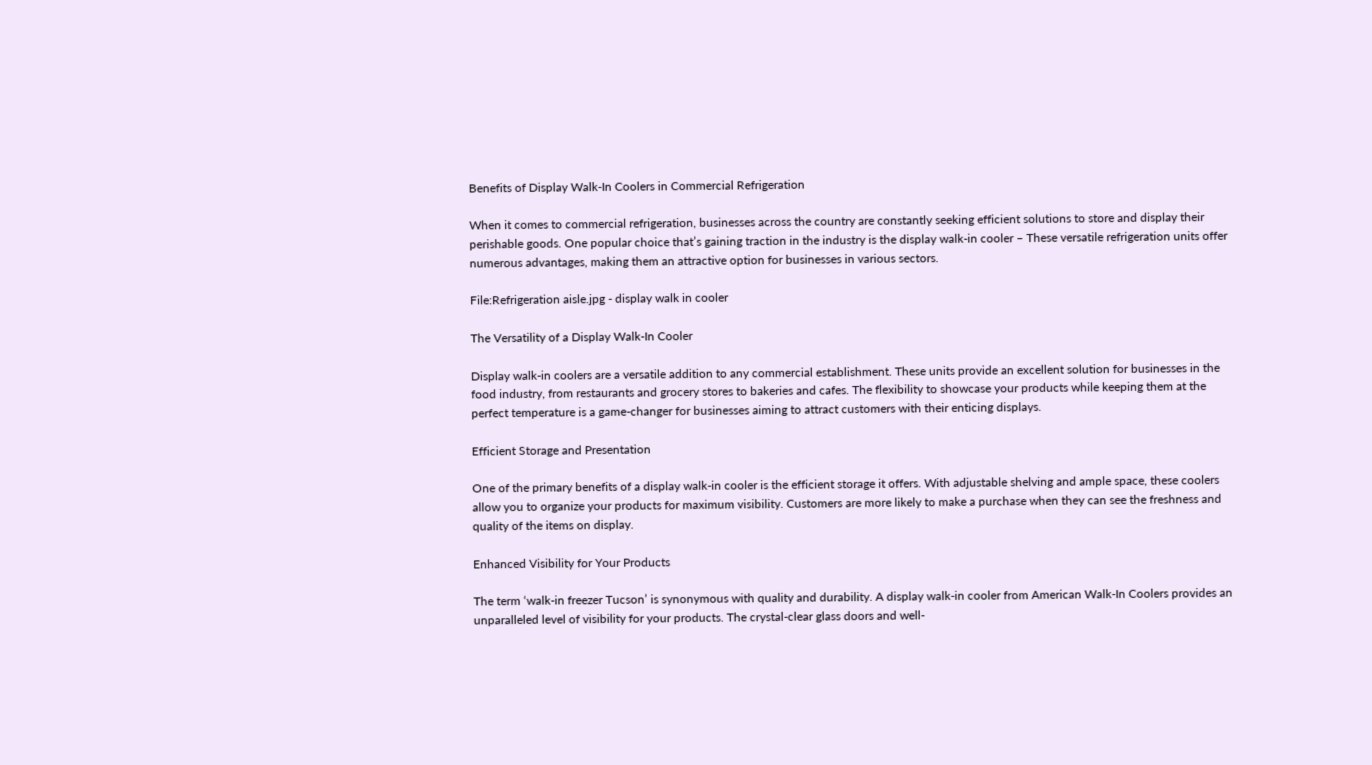Benefits of Display Walk-In Coolers in Commercial Refrigeration

When it comes to commercial refrigeration, businesses across the country are constantly seeking efficient solutions to store and display their perishable goods. One popular choice that’s gaining traction in the industry is the display walk-in cooler – These versatile refrigeration units offer numerous advantages, making them an attractive option for businesses in various sectors.

File:Refrigeration aisle.jpg - display walk in cooler

The Versatility of a Display Walk-In Cooler

Display walk-in coolers are a versatile addition to any commercial establishment. These units provide an excellent solution for businesses in the food industry, from restaurants and grocery stores to bakeries and cafes. The flexibility to showcase your products while keeping them at the perfect temperature is a game-changer for businesses aiming to attract customers with their enticing displays.

Efficient Storage and Presentation

One of the primary benefits of a display walk-in cooler is the efficient storage it offers. With adjustable shelving and ample space, these coolers allow you to organize your products for maximum visibility. Customers are more likely to make a purchase when they can see the freshness and quality of the items on display.

Enhanced Visibility for Your Products

The term ‘walk-in freezer Tucson’ is synonymous with quality and durability. A display walk-in cooler from American Walk-In Coolers provides an unparalleled level of visibility for your products. The crystal-clear glass doors and well-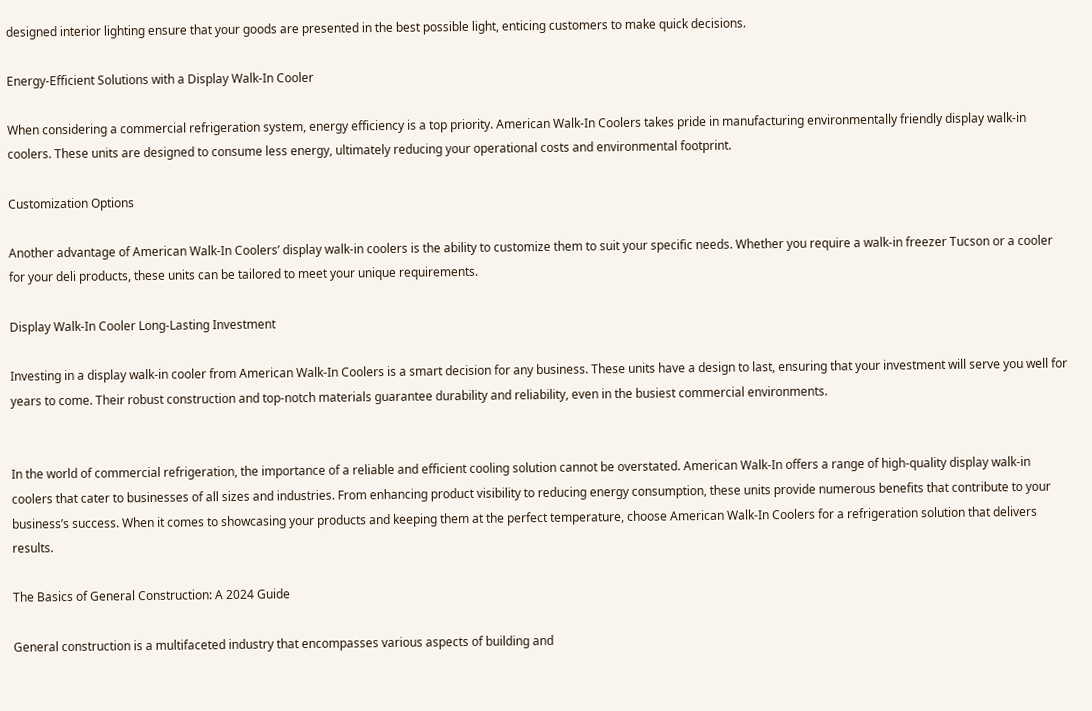designed interior lighting ensure that your goods are presented in the best possible light, enticing customers to make quick decisions.

Energy-Efficient Solutions with a Display Walk-In Cooler

When considering a commercial refrigeration system, energy efficiency is a top priority. American Walk-In Coolers takes pride in manufacturing environmentally friendly display walk-in coolers. These units are designed to consume less energy, ultimately reducing your operational costs and environmental footprint.

Customization Options

Another advantage of American Walk-In Coolers’ display walk-in coolers is the ability to customize them to suit your specific needs. Whether you require a walk-in freezer Tucson or a cooler for your deli products, these units can be tailored to meet your unique requirements.

Display Walk-In Cooler Long-Lasting Investment

Investing in a display walk-in cooler from American Walk-In Coolers is a smart decision for any business. These units have a design to last, ensuring that your investment will serve you well for years to come. Their robust construction and top-notch materials guarantee durability and reliability, even in the busiest commercial environments.


In the world of commercial refrigeration, the importance of a reliable and efficient cooling solution cannot be overstated. American Walk-In offers a range of high-quality display walk-in coolers that cater to businesses of all sizes and industries. From enhancing product visibility to reducing energy consumption, these units provide numerous benefits that contribute to your business’s success. When it comes to showcasing your products and keeping them at the perfect temperature, choose American Walk-In Coolers for a refrigeration solution that delivers results.

The Basics of General Construction: A 2024 Guide

General construction is a multifaceted industry that encompasses various aspects of building and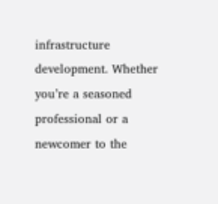infrastructure development. Whether you’re a seasoned professional or a newcomer to the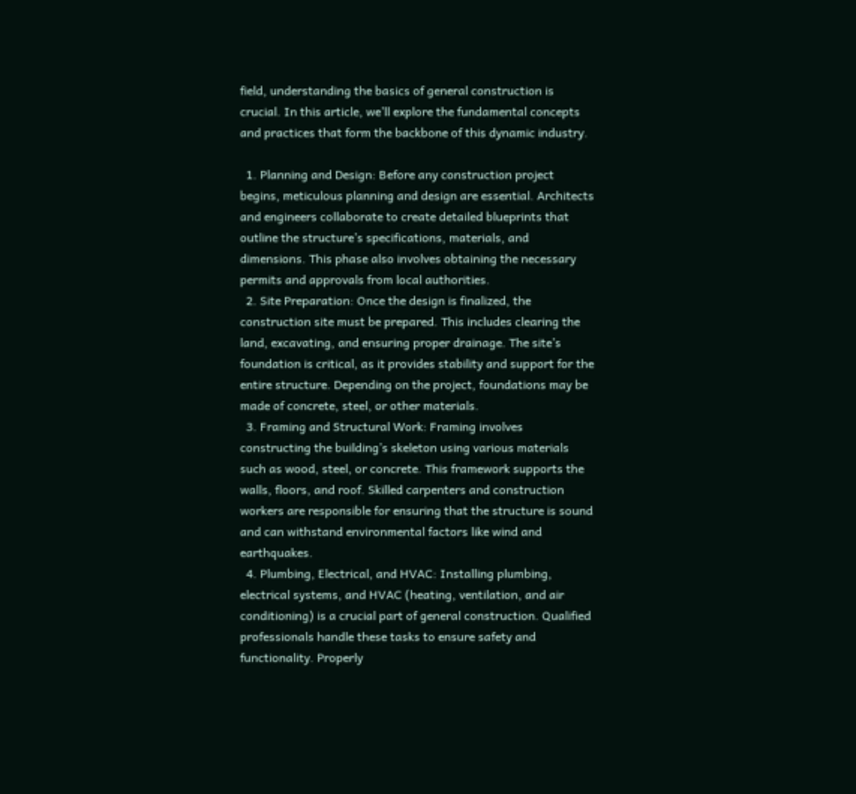field, understanding the basics of general construction is crucial. In this article, we’ll explore the fundamental concepts and practices that form the backbone of this dynamic industry.

  1. Planning and Design: Before any construction project begins, meticulous planning and design are essential. Architects and engineers collaborate to create detailed blueprints that outline the structure’s specifications, materials, and dimensions. This phase also involves obtaining the necessary permits and approvals from local authorities.
  2. Site Preparation: Once the design is finalized, the construction site must be prepared. This includes clearing the land, excavating, and ensuring proper drainage. The site’s foundation is critical, as it provides stability and support for the entire structure. Depending on the project, foundations may be made of concrete, steel, or other materials.
  3. Framing and Structural Work: Framing involves constructing the building’s skeleton using various materials such as wood, steel, or concrete. This framework supports the walls, floors, and roof. Skilled carpenters and construction workers are responsible for ensuring that the structure is sound and can withstand environmental factors like wind and earthquakes.
  4. Plumbing, Electrical, and HVAC: Installing plumbing, electrical systems, and HVAC (heating, ventilation, and air conditioning) is a crucial part of general construction. Qualified professionals handle these tasks to ensure safety and functionality. Properly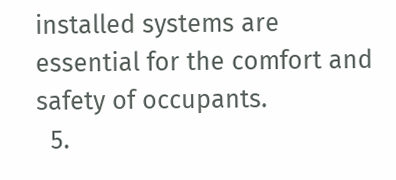installed systems are essential for the comfort and safety of occupants.
  5.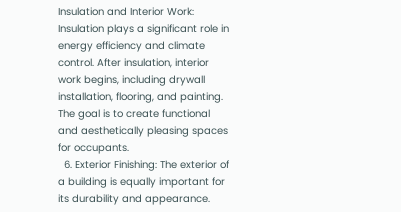Insulation and Interior Work: Insulation plays a significant role in energy efficiency and climate control. After insulation, interior work begins, including drywall installation, flooring, and painting. The goal is to create functional and aesthetically pleasing spaces for occupants.
  6. Exterior Finishing: The exterior of a building is equally important for its durability and appearance.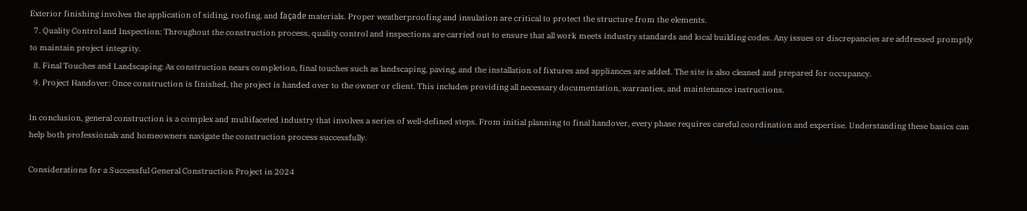Exterior finishing involves the application of siding, roofing, and façade materials. Proper weatherproofing and insulation are critical to protect the structure from the elements.
  7. Quality Control and Inspection: Throughout the construction process, quality control and inspections are carried out to ensure that all work meets industry standards and local building codes. Any issues or discrepancies are addressed promptly to maintain project integrity.
  8. Final Touches and Landscaping: As construction nears completion, final touches such as landscaping, paving, and the installation of fixtures and appliances are added. The site is also cleaned and prepared for occupancy.
  9. Project Handover: Once construction is finished, the project is handed over to the owner or client. This includes providing all necessary documentation, warranties, and maintenance instructions.

In conclusion, general construction is a complex and multifaceted industry that involves a series of well-defined steps. From initial planning to final handover, every phase requires careful coordination and expertise. Understanding these basics can help both professionals and homeowners navigate the construction process successfully.

Considerations for a Successful General Construction Project in 2024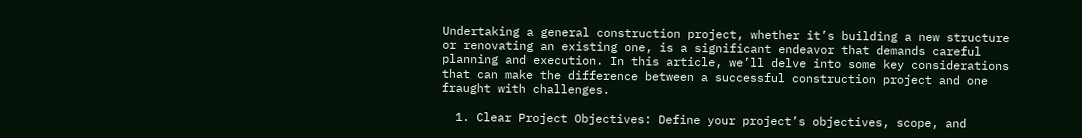Undertaking a general construction project, whether it’s building a new structure or renovating an existing one, is a significant endeavor that demands careful planning and execution. In this article, we’ll delve into some key considerations that can make the difference between a successful construction project and one fraught with challenges.

  1. Clear Project Objectives: Define your project’s objectives, scope, and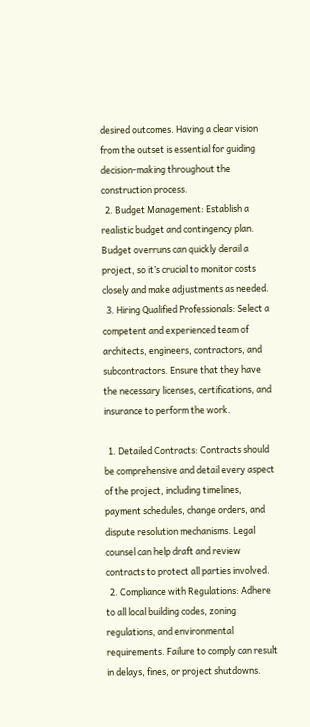desired outcomes. Having a clear vision from the outset is essential for guiding decision-making throughout the construction process.
  2. Budget Management: Establish a realistic budget and contingency plan. Budget overruns can quickly derail a project, so it’s crucial to monitor costs closely and make adjustments as needed.
  3. Hiring Qualified Professionals: Select a competent and experienced team of architects, engineers, contractors, and subcontractors. Ensure that they have the necessary licenses, certifications, and insurance to perform the work.

  1. Detailed Contracts: Contracts should be comprehensive and detail every aspect of the project, including timelines, payment schedules, change orders, and dispute resolution mechanisms. Legal counsel can help draft and review contracts to protect all parties involved.
  2. Compliance with Regulations: Adhere to all local building codes, zoning regulations, and environmental requirements. Failure to comply can result in delays, fines, or project shutdowns.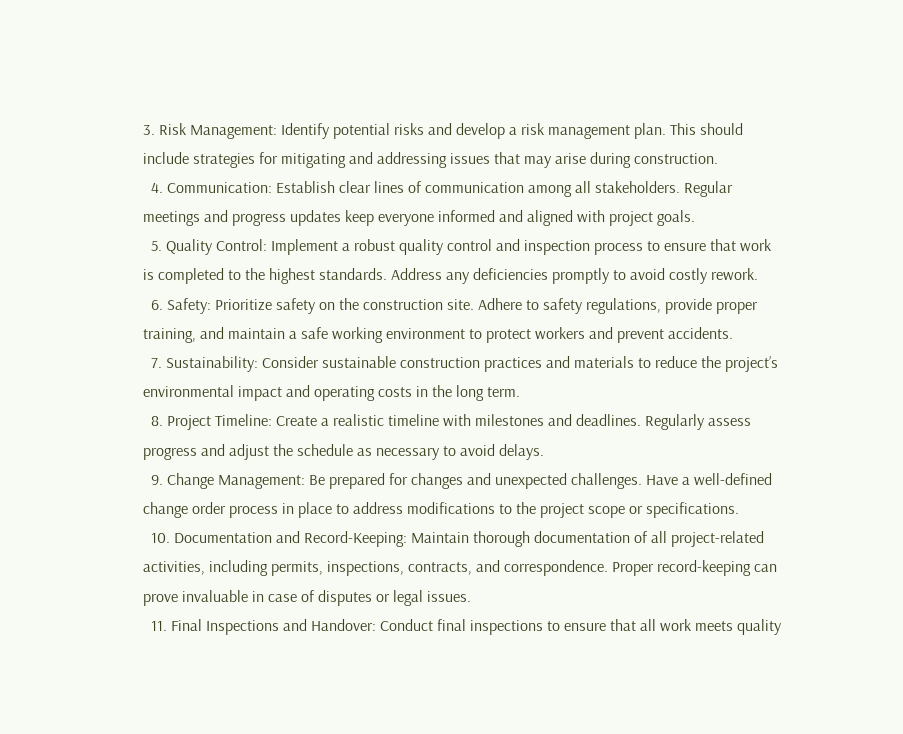3. Risk Management: Identify potential risks and develop a risk management plan. This should include strategies for mitigating and addressing issues that may arise during construction.
  4. Communication: Establish clear lines of communication among all stakeholders. Regular meetings and progress updates keep everyone informed and aligned with project goals.
  5. Quality Control: Implement a robust quality control and inspection process to ensure that work is completed to the highest standards. Address any deficiencies promptly to avoid costly rework.
  6. Safety: Prioritize safety on the construction site. Adhere to safety regulations, provide proper training, and maintain a safe working environment to protect workers and prevent accidents.
  7. Sustainability: Consider sustainable construction practices and materials to reduce the project’s environmental impact and operating costs in the long term.
  8. Project Timeline: Create a realistic timeline with milestones and deadlines. Regularly assess progress and adjust the schedule as necessary to avoid delays.
  9. Change Management: Be prepared for changes and unexpected challenges. Have a well-defined change order process in place to address modifications to the project scope or specifications.
  10. Documentation and Record-Keeping: Maintain thorough documentation of all project-related activities, including permits, inspections, contracts, and correspondence. Proper record-keeping can prove invaluable in case of disputes or legal issues.
  11. Final Inspections and Handover: Conduct final inspections to ensure that all work meets quality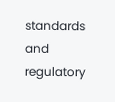standards and regulatory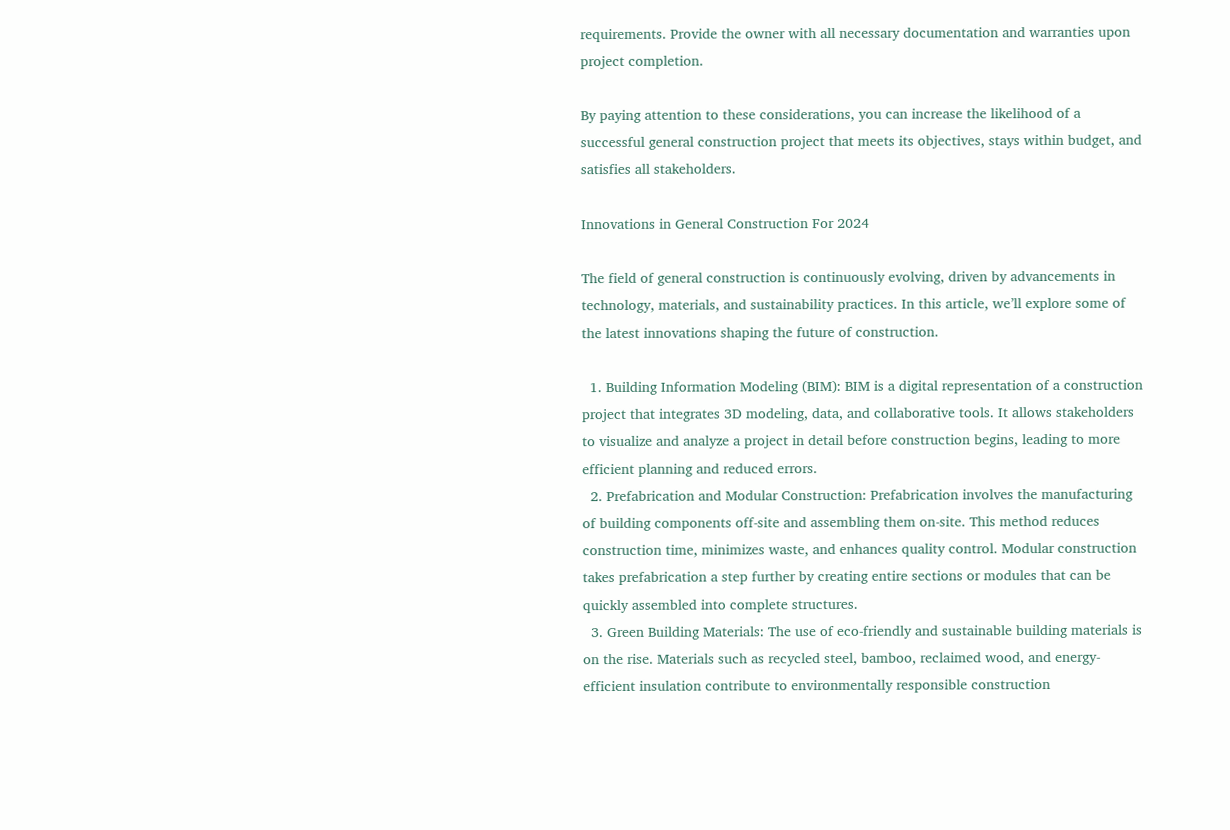requirements. Provide the owner with all necessary documentation and warranties upon project completion.

By paying attention to these considerations, you can increase the likelihood of a successful general construction project that meets its objectives, stays within budget, and satisfies all stakeholders.

Innovations in General Construction For 2024

The field of general construction is continuously evolving, driven by advancements in technology, materials, and sustainability practices. In this article, we’ll explore some of the latest innovations shaping the future of construction.

  1. Building Information Modeling (BIM): BIM is a digital representation of a construction project that integrates 3D modeling, data, and collaborative tools. It allows stakeholders to visualize and analyze a project in detail before construction begins, leading to more efficient planning and reduced errors.
  2. Prefabrication and Modular Construction: Prefabrication involves the manufacturing of building components off-site and assembling them on-site. This method reduces construction time, minimizes waste, and enhances quality control. Modular construction takes prefabrication a step further by creating entire sections or modules that can be quickly assembled into complete structures.
  3. Green Building Materials: The use of eco-friendly and sustainable building materials is on the rise. Materials such as recycled steel, bamboo, reclaimed wood, and energy-efficient insulation contribute to environmentally responsible construction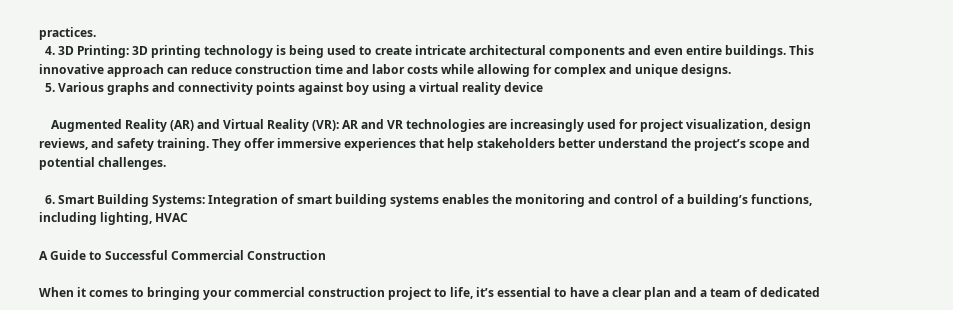practices.
  4. 3D Printing: 3D printing technology is being used to create intricate architectural components and even entire buildings. This innovative approach can reduce construction time and labor costs while allowing for complex and unique designs.
  5. Various graphs and connectivity points against boy using a virtual reality device

    Augmented Reality (AR) and Virtual Reality (VR): AR and VR technologies are increasingly used for project visualization, design reviews, and safety training. They offer immersive experiences that help stakeholders better understand the project’s scope and potential challenges.

  6. Smart Building Systems: Integration of smart building systems enables the monitoring and control of a building’s functions, including lighting, HVAC

A Guide to Successful Commercial Construction

When it comes to bringing your commercial construction project to life, it’s essential to have a clear plan and a team of dedicated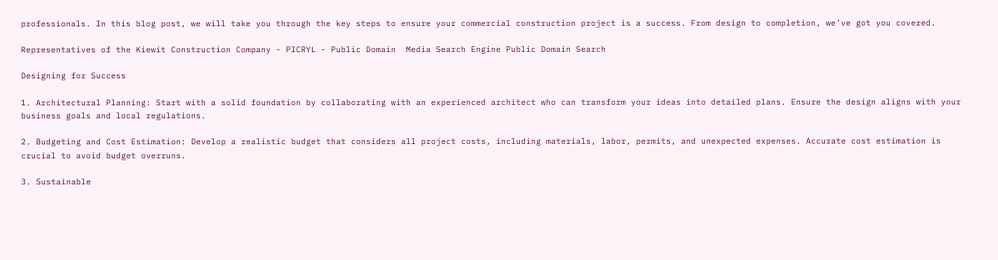professionals. In this blog post, we will take you through the key steps to ensure your commercial construction project is a success. From design to completion, we’ve got you covered.

Representatives of the Kiewit Construction Company - PICRYL - Public Domain  Media Search Engine Public Domain Search

Designing for Success

1. Architectural Planning: Start with a solid foundation by collaborating with an experienced architect who can transform your ideas into detailed plans. Ensure the design aligns with your business goals and local regulations.

2. Budgeting and Cost Estimation: Develop a realistic budget that considers all project costs, including materials, labor, permits, and unexpected expenses. Accurate cost estimation is crucial to avoid budget overruns.

3. Sustainable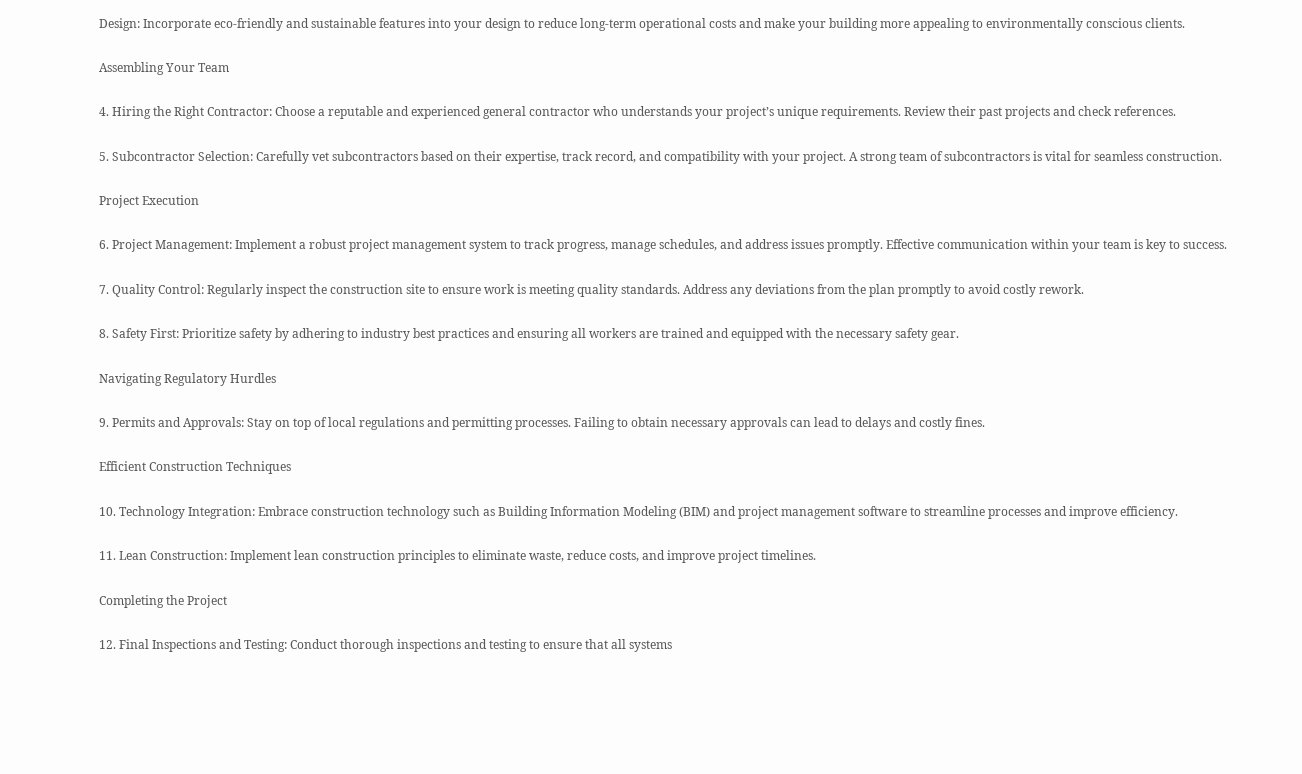Design: Incorporate eco-friendly and sustainable features into your design to reduce long-term operational costs and make your building more appealing to environmentally conscious clients.

Assembling Your Team

4. Hiring the Right Contractor: Choose a reputable and experienced general contractor who understands your project’s unique requirements. Review their past projects and check references.

5. Subcontractor Selection: Carefully vet subcontractors based on their expertise, track record, and compatibility with your project. A strong team of subcontractors is vital for seamless construction.

Project Execution

6. Project Management: Implement a robust project management system to track progress, manage schedules, and address issues promptly. Effective communication within your team is key to success.

7. Quality Control: Regularly inspect the construction site to ensure work is meeting quality standards. Address any deviations from the plan promptly to avoid costly rework.

8. Safety First: Prioritize safety by adhering to industry best practices and ensuring all workers are trained and equipped with the necessary safety gear.

Navigating Regulatory Hurdles

9. Permits and Approvals: Stay on top of local regulations and permitting processes. Failing to obtain necessary approvals can lead to delays and costly fines.

Efficient Construction Techniques

10. Technology Integration: Embrace construction technology such as Building Information Modeling (BIM) and project management software to streamline processes and improve efficiency.

11. Lean Construction: Implement lean construction principles to eliminate waste, reduce costs, and improve project timelines.

Completing the Project

12. Final Inspections and Testing: Conduct thorough inspections and testing to ensure that all systems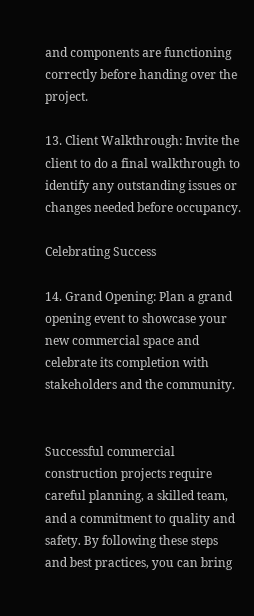and components are functioning correctly before handing over the project.

13. Client Walkthrough: Invite the client to do a final walkthrough to identify any outstanding issues or changes needed before occupancy.

Celebrating Success

14. Grand Opening: Plan a grand opening event to showcase your new commercial space and celebrate its completion with stakeholders and the community.


Successful commercial construction projects require careful planning, a skilled team, and a commitment to quality and safety. By following these steps and best practices, you can bring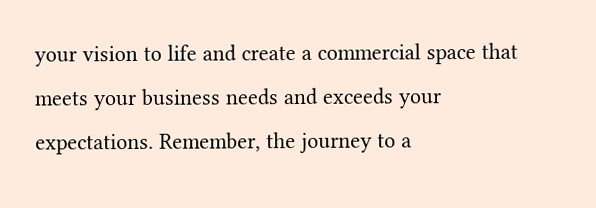your vision to life and create a commercial space that meets your business needs and exceeds your expectations. Remember, the journey to a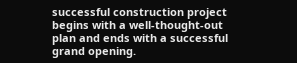successful construction project begins with a well-thought-out plan and ends with a successful grand opening.